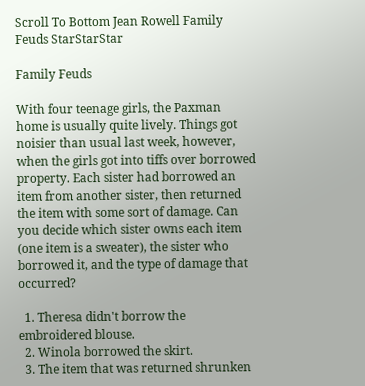Scroll To Bottom Jean Rowell Family Feuds StarStarStar

Family Feuds

With four teenage girls, the Paxman home is usually quite lively. Things got noisier than usual last week, however, when the girls got into tiffs over borrowed property. Each sister had borrowed an item from another sister, then returned the item with some sort of damage. Can you decide which sister owns each item (one item is a sweater), the sister who borrowed it, and the type of damage that occurred?

  1. Theresa didn't borrow the embroidered blouse.
  2. Winola borrowed the skirt.
  3. The item that was returned shrunken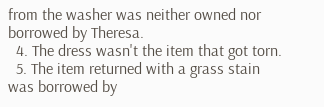from the washer was neither owned nor borrowed by Theresa.
  4. The dress wasn't the item that got torn.
  5. The item returned with a grass stain was borrowed by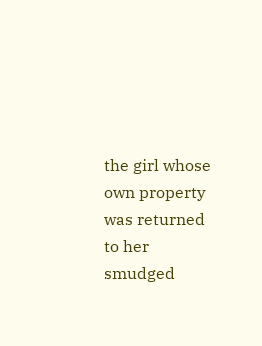the girl whose own property was returned to her smudged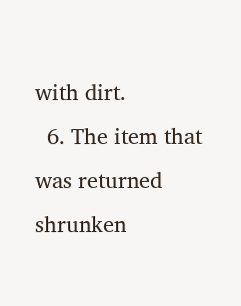with dirt.
  6. The item that was returned shrunken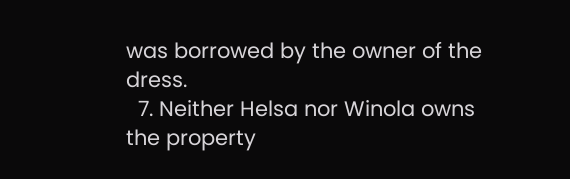was borrowed by the owner of the dress.
  7. Neither Helsa nor Winola owns the property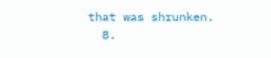that was shrunken.
  8.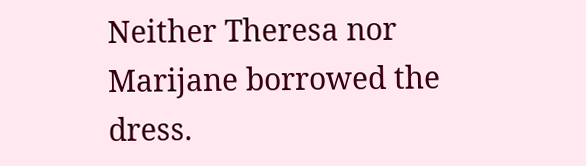Neither Theresa nor Marijane borrowed the dress.